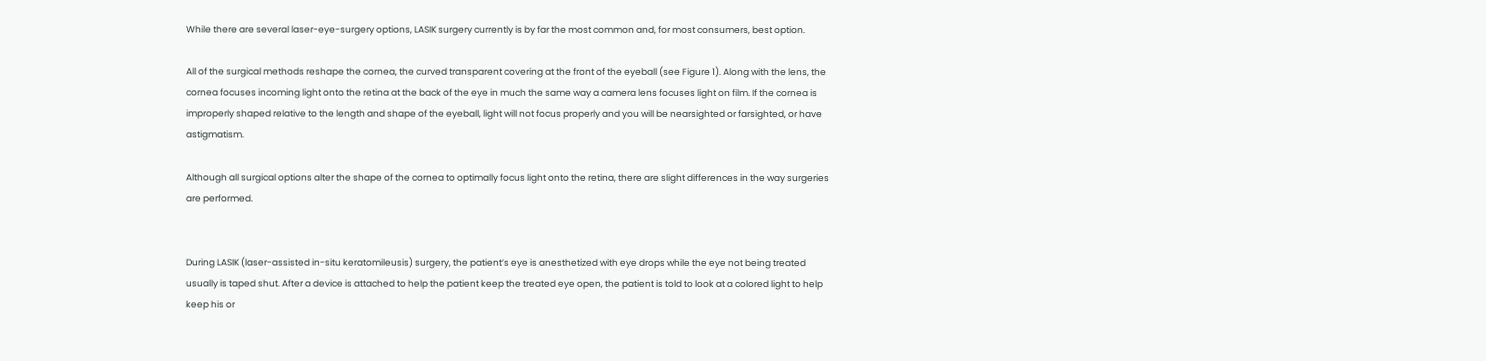While there are several laser-eye-surgery options, LASIK surgery currently is by far the most common and, for most consumers, best option.

All of the surgical methods reshape the cornea, the curved transparent covering at the front of the eyeball (see Figure 1). Along with the lens, the cornea focuses incoming light onto the retina at the back of the eye in much the same way a camera lens focuses light on film. If the cornea is improperly shaped relative to the length and shape of the eyeball, light will not focus properly and you will be nearsighted or farsighted, or have astigmatism.

Although all surgical options alter the shape of the cornea to optimally focus light onto the retina, there are slight differences in the way surgeries are performed.


During LASIK (laser-assisted in-situ keratomileusis) surgery, the patient’s eye is anesthetized with eye drops while the eye not being treated usually is taped shut. After a device is attached to help the patient keep the treated eye open, the patient is told to look at a colored light to help keep his or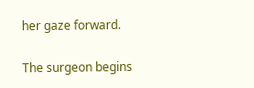her gaze forward.

The surgeon begins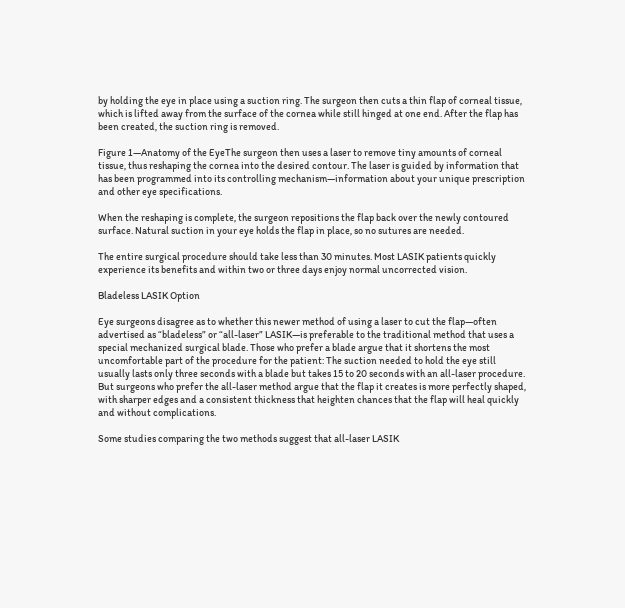by holding the eye in place using a suction ring. The surgeon then cuts a thin flap of corneal tissue, which is lifted away from the surface of the cornea while still hinged at one end. After the flap has been created, the suction ring is removed.

Figure 1—Anatomy of the EyeThe surgeon then uses a laser to remove tiny amounts of corneal tissue, thus reshaping the cornea into the desired contour. The laser is guided by information that has been programmed into its controlling mechanism—information about your unique prescription and other eye specifications.

When the reshaping is complete, the surgeon repositions the flap back over the newly contoured surface. Natural suction in your eye holds the flap in place, so no sutures are needed.

The entire surgical procedure should take less than 30 minutes. Most LASIK patients quickly experience its benefits and within two or three days enjoy normal uncorrected vision.

Bladeless LASIK Option

Eye surgeons disagree as to whether this newer method of using a laser to cut the flap—often advertised as “bladeless” or “all-laser” LASIK—is preferable to the traditional method that uses a special mechanized surgical blade. Those who prefer a blade argue that it shortens the most uncomfortable part of the procedure for the patient: The suction needed to hold the eye still usually lasts only three seconds with a blade but takes 15 to 20 seconds with an all-laser procedure. But surgeons who prefer the all-laser method argue that the flap it creates is more perfectly shaped, with sharper edges and a consistent thickness that heighten chances that the flap will heal quickly and without complications.

Some studies comparing the two methods suggest that all-laser LASIK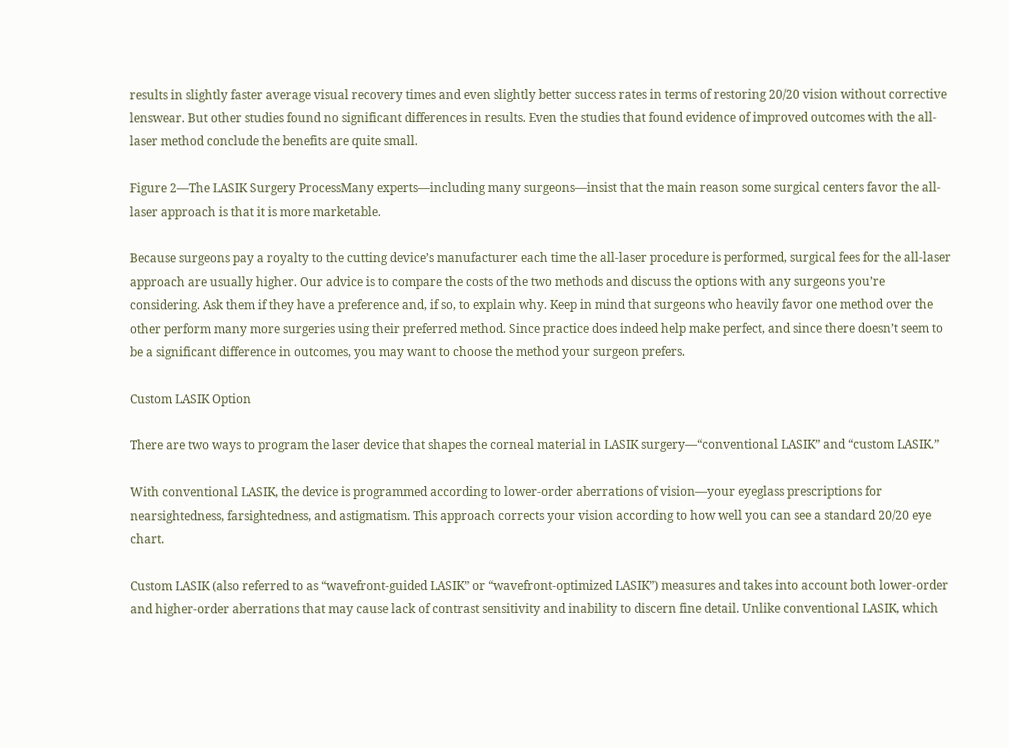results in slightly faster average visual recovery times and even slightly better success rates in terms of restoring 20/20 vision without corrective lenswear. But other studies found no significant differences in results. Even the studies that found evidence of improved outcomes with the all-laser method conclude the benefits are quite small.

Figure 2—The LASIK Surgery ProcessMany experts—including many surgeons—insist that the main reason some surgical centers favor the all-laser approach is that it is more marketable.

Because surgeons pay a royalty to the cutting device’s manufacturer each time the all-laser procedure is performed, surgical fees for the all-laser approach are usually higher. Our advice is to compare the costs of the two methods and discuss the options with any surgeons you’re considering. Ask them if they have a preference and, if so, to explain why. Keep in mind that surgeons who heavily favor one method over the other perform many more surgeries using their preferred method. Since practice does indeed help make perfect, and since there doesn’t seem to be a significant difference in outcomes, you may want to choose the method your surgeon prefers.

Custom LASIK Option

There are two ways to program the laser device that shapes the corneal material in LASIK surgery—“conventional LASIK” and “custom LASIK.”

With conventional LASIK, the device is programmed according to lower-order aberrations of vision—your eyeglass prescriptions for nearsightedness, farsightedness, and astigmatism. This approach corrects your vision according to how well you can see a standard 20/20 eye chart.

Custom LASIK (also referred to as “wavefront-guided LASIK” or “wavefront-optimized LASIK”) measures and takes into account both lower-order and higher-order aberrations that may cause lack of contrast sensitivity and inability to discern fine detail. Unlike conventional LASIK, which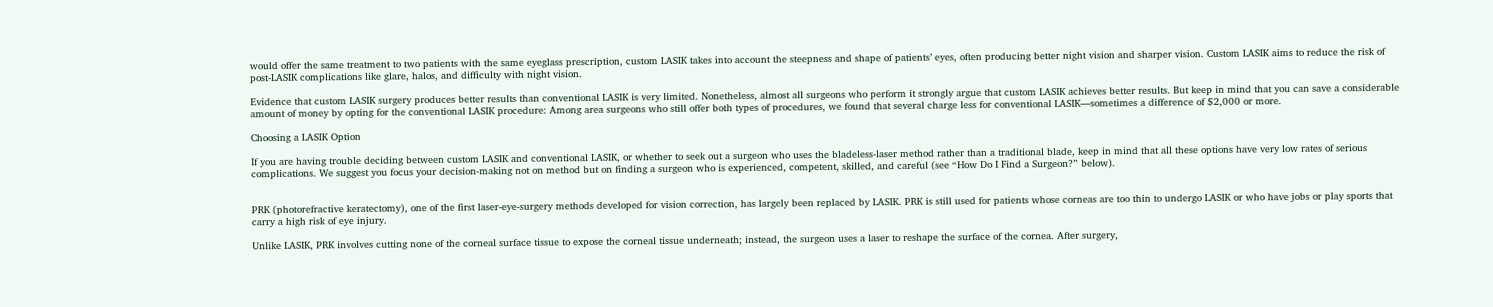would offer the same treatment to two patients with the same eyeglass prescription, custom LASIK takes into account the steepness and shape of patients’ eyes, often producing better night vision and sharper vision. Custom LASIK aims to reduce the risk of post-LASIK complications like glare, halos, and difficulty with night vision.

Evidence that custom LASIK surgery produces better results than conventional LASIK is very limited. Nonetheless, almost all surgeons who perform it strongly argue that custom LASIK achieves better results. But keep in mind that you can save a considerable amount of money by opting for the conventional LASIK procedure: Among area surgeons who still offer both types of procedures, we found that several charge less for conventional LASIK—sometimes a difference of $2,000 or more.

Choosing a LASIK Option

If you are having trouble deciding between custom LASIK and conventional LASIK, or whether to seek out a surgeon who uses the bladeless-laser method rather than a traditional blade, keep in mind that all these options have very low rates of serious complications. We suggest you focus your decision-making not on method but on finding a surgeon who is experienced, competent, skilled, and careful (see “How Do I Find a Surgeon?” below).


PRK (photorefractive keratectomy), one of the first laser-eye-surgery methods developed for vision correction, has largely been replaced by LASIK. PRK is still used for patients whose corneas are too thin to undergo LASIK or who have jobs or play sports that carry a high risk of eye injury.

Unlike LASIK, PRK involves cutting none of the corneal surface tissue to expose the corneal tissue underneath; instead, the surgeon uses a laser to reshape the surface of the cornea. After surgery,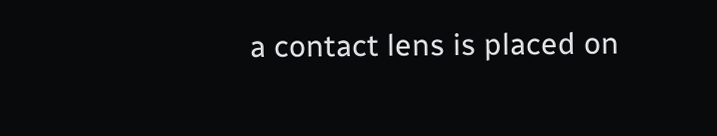a contact lens is placed on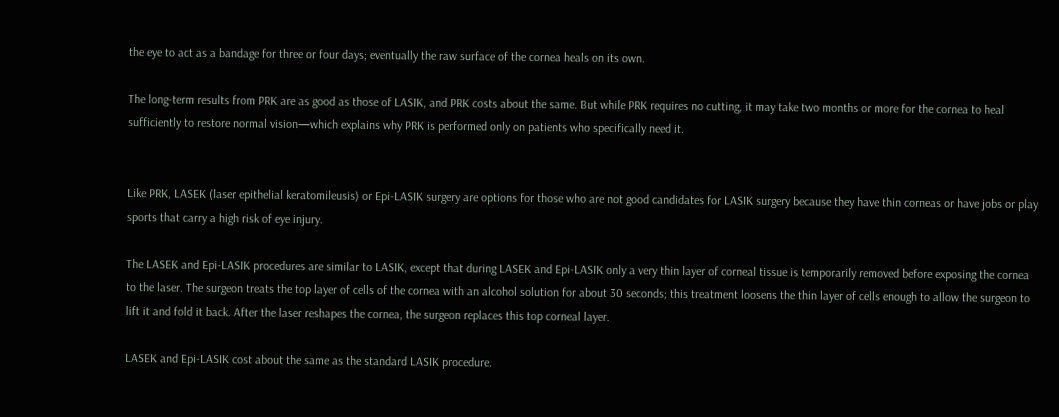the eye to act as a bandage for three or four days; eventually the raw surface of the cornea heals on its own.

The long-term results from PRK are as good as those of LASIK, and PRK costs about the same. But while PRK requires no cutting, it may take two months or more for the cornea to heal sufficiently to restore normal vision—which explains why PRK is performed only on patients who specifically need it.


Like PRK, LASEK (laser epithelial keratomileusis) or Epi-LASIK surgery are options for those who are not good candidates for LASIK surgery because they have thin corneas or have jobs or play sports that carry a high risk of eye injury.

The LASEK and Epi-LASIK procedures are similar to LASIK, except that during LASEK and Epi-LASIK only a very thin layer of corneal tissue is temporarily removed before exposing the cornea to the laser. The surgeon treats the top layer of cells of the cornea with an alcohol solution for about 30 seconds; this treatment loosens the thin layer of cells enough to allow the surgeon to lift it and fold it back. After the laser reshapes the cornea, the surgeon replaces this top corneal layer.

LASEK and Epi-LASIK cost about the same as the standard LASIK procedure.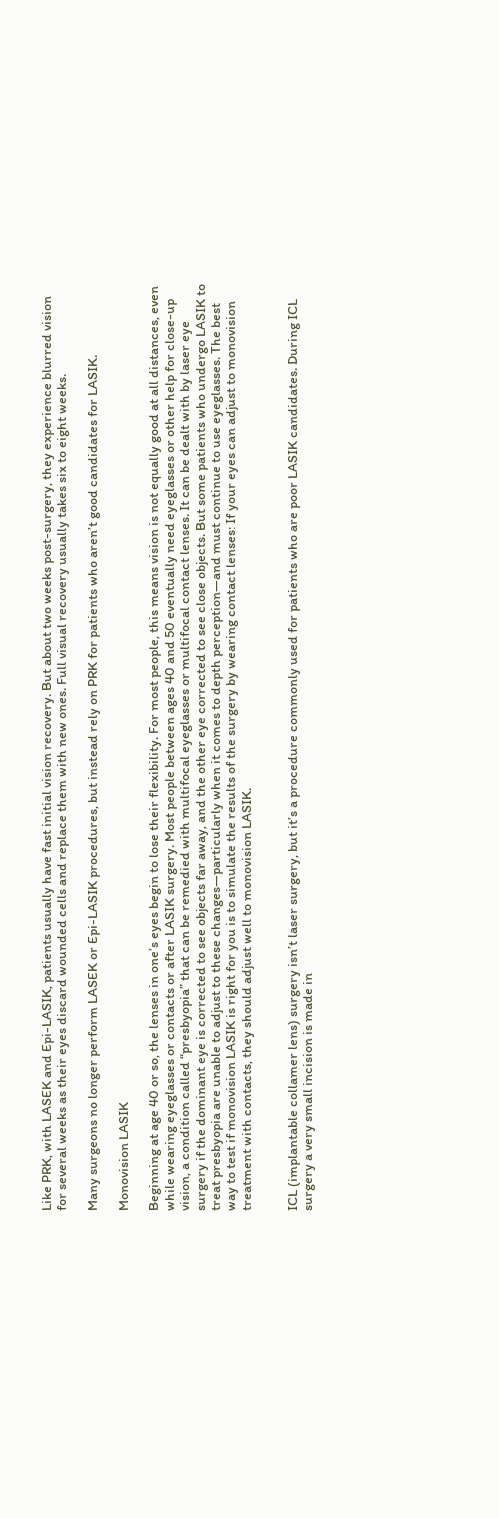Like PRK, with LASEK and Epi-LASIK, patients usually have fast initial vision recovery. But about two weeks post-surgery, they experience blurred vision for several weeks as their eyes discard wounded cells and replace them with new ones. Full visual recovery usually takes six to eight weeks.

Many surgeons no longer perform LASEK or Epi-LASIK procedures, but instead rely on PRK for patients who aren’t good candidates for LASIK.

Monovision LASIK

Beginning at age 40 or so, the lenses in one’s eyes begin to lose their flexibility. For most people, this means vision is not equally good at all distances, even while wearing eyeglasses or contacts or after LASIK surgery. Most people between ages 40 and 50 eventually need eyeglasses or other help for close-up vision, a condition called “presbyopia” that can be remedied with multifocal eyeglasses or multifocal contact lenses. It can be dealt with by laser eye surgery if the dominant eye is corrected to see objects far away, and the other eye corrected to see close objects. But some patients who undergo LASIK to treat presbyopia are unable to adjust to these changes—particularly when it comes to depth perception—and must continue to use eyeglasses. The best way to test if monovision LASIK is right for you is to simulate the results of the surgery by wearing contact lenses: If your eyes can adjust to monovision treatment with contacts, they should adjust well to monovision LASIK.


ICL (implantable collamer lens) surgery isn’t laser surgery, but it’s a procedure commonly used for patients who are poor LASIK candidates. During ICL surgery a very small incision is made in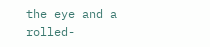the eye and a rolled-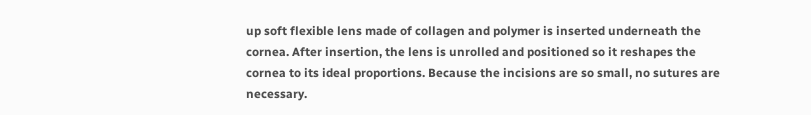up soft flexible lens made of collagen and polymer is inserted underneath the cornea. After insertion, the lens is unrolled and positioned so it reshapes the cornea to its ideal proportions. Because the incisions are so small, no sutures are necessary.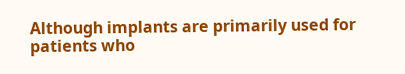Although implants are primarily used for patients who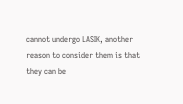cannot undergo LASIK, another reason to consider them is that they can be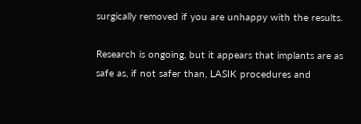surgically removed if you are unhappy with the results.

Research is ongoing, but it appears that implants are as safe as, if not safer than, LASIK procedures and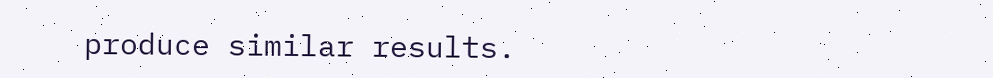produce similar results.